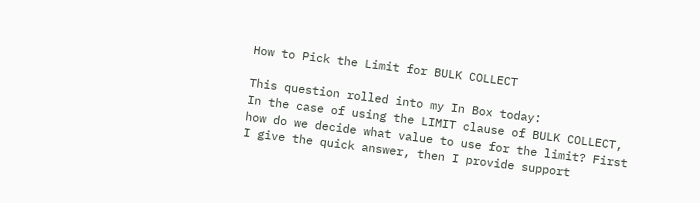How to Pick the Limit for BULK COLLECT

This question rolled into my In Box today:
In the case of using the LIMIT clause of BULK COLLECT, how do we decide what value to use for the limit? First I give the quick answer, then I provide support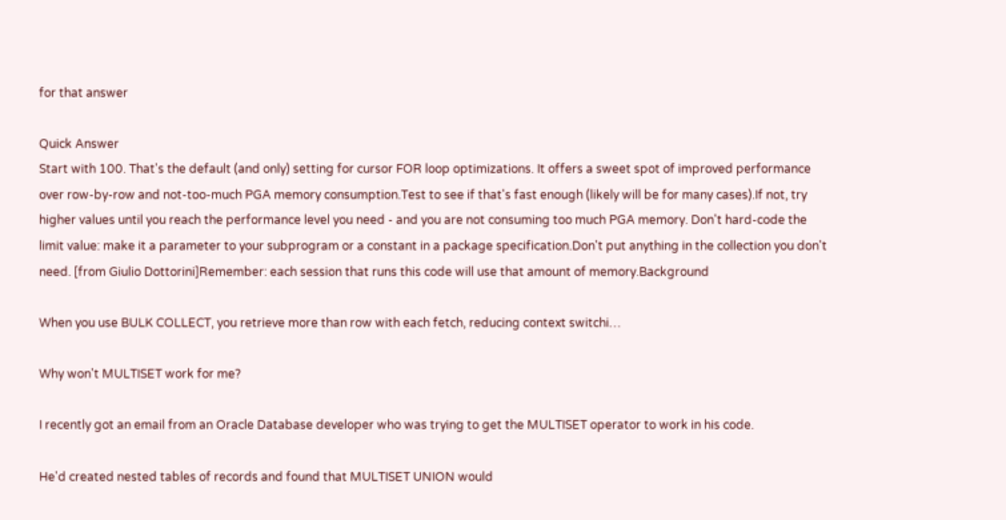for that answer

Quick Answer
Start with 100. That's the default (and only) setting for cursor FOR loop optimizations. It offers a sweet spot of improved performance over row-by-row and not-too-much PGA memory consumption.Test to see if that's fast enough (likely will be for many cases).If not, try higher values until you reach the performance level you need - and you are not consuming too much PGA memory. Don't hard-code the limit value: make it a parameter to your subprogram or a constant in a package specification.Don't put anything in the collection you don't need. [from Giulio Dottorini]Remember: each session that runs this code will use that amount of memory.Background

When you use BULK COLLECT, you retrieve more than row with each fetch, reducing context switchi…

Why won't MULTISET work for me?

I recently got an email from an Oracle Database developer who was trying to get the MULTISET operator to work in his code.

He'd created nested tables of records and found that MULTISET UNION would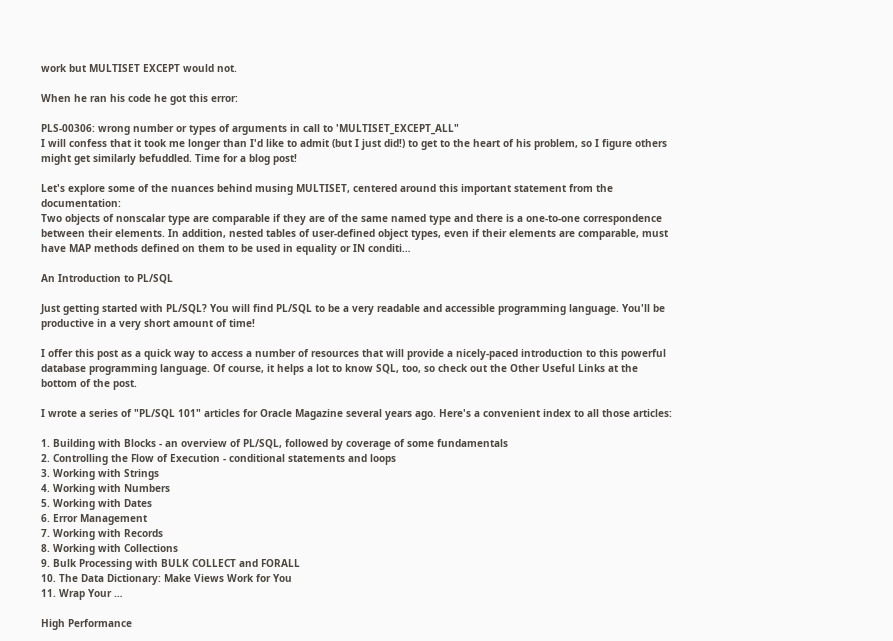work but MULTISET EXCEPT would not.

When he ran his code he got this error:

PLS-00306: wrong number or types of arguments in call to 'MULTISET_EXCEPT_ALL"
I will confess that it took me longer than I'd like to admit (but I just did!) to get to the heart of his problem, so I figure others might get similarly befuddled. Time for a blog post!

Let's explore some of the nuances behind musing MULTISET, centered around this important statement from the documentation:
Two objects of nonscalar type are comparable if they are of the same named type and there is a one-to-one correspondence between their elements. In addition, nested tables of user-defined object types, even if their elements are comparable, must have MAP methods defined on them to be used in equality or IN conditi…

An Introduction to PL/SQL

Just getting started with PL/SQL? You will find PL/SQL to be a very readable and accessible programming language. You'll be productive in a very short amount of time!

I offer this post as a quick way to access a number of resources that will provide a nicely-paced introduction to this powerful database programming language. Of course, it helps a lot to know SQL, too, so check out the Other Useful Links at the bottom of the post.

I wrote a series of "PL/SQL 101" articles for Oracle Magazine several years ago. Here's a convenient index to all those articles:

1. Building with Blocks - an overview of PL/SQL, followed by coverage of some fundamentals
2. Controlling the Flow of Execution - conditional statements and loops
3. Working with Strings
4. Working with Numbers
5. Working with Dates
6. Error Management
7. Working with Records
8. Working with Collections
9. Bulk Processing with BULK COLLECT and FORALL
10. The Data Dictionary: Make Views Work for You
11. Wrap Your …

High Performance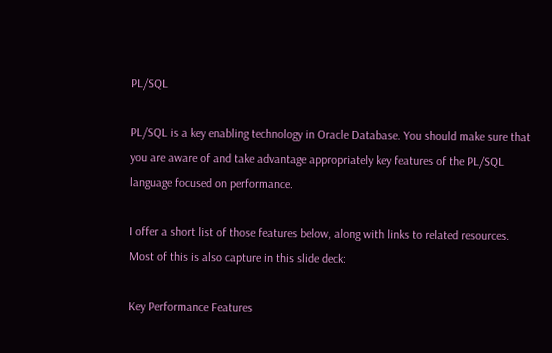PL/SQL

PL/SQL is a key enabling technology in Oracle Database. You should make sure that you are aware of and take advantage appropriately key features of the PL/SQL language focused on performance.

I offer a short list of those features below, along with links to related resources. Most of this is also capture in this slide deck:

Key Performance Features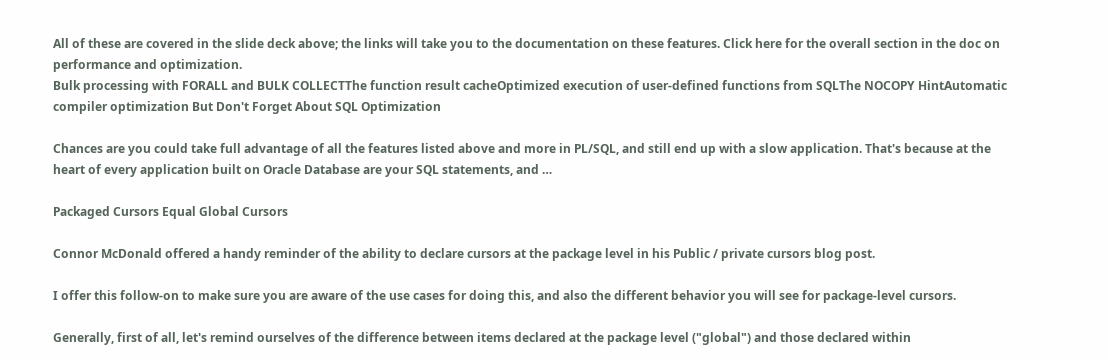All of these are covered in the slide deck above; the links will take you to the documentation on these features. Click here for the overall section in the doc on performance and optimization.
Bulk processing with FORALL and BULK COLLECTThe function result cacheOptimized execution of user-defined functions from SQLThe NOCOPY HintAutomatic compiler optimization But Don't Forget About SQL Optimization

Chances are you could take full advantage of all the features listed above and more in PL/SQL, and still end up with a slow application. That's because at the heart of every application built on Oracle Database are your SQL statements, and …

Packaged Cursors Equal Global Cursors

Connor McDonald offered a handy reminder of the ability to declare cursors at the package level in his Public / private cursors blog post.

I offer this follow-on to make sure you are aware of the use cases for doing this, and also the different behavior you will see for package-level cursors.

Generally, first of all, let's remind ourselves of the difference between items declared at the package level ("global") and those declared within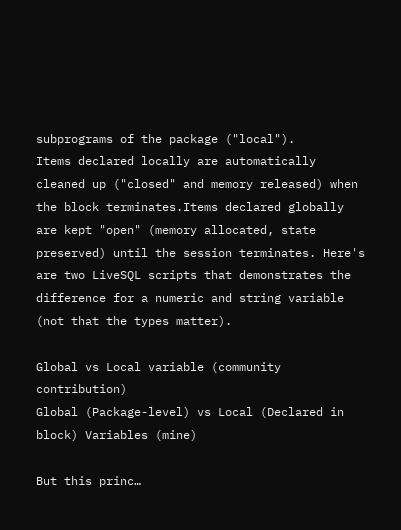subprograms of the package ("local").
Items declared locally are automatically cleaned up ("closed" and memory released) when the block terminates.Items declared globally are kept "open" (memory allocated, state preserved) until the session terminates. Here's are two LiveSQL scripts that demonstrates the difference for a numeric and string variable (not that the types matter).

Global vs Local variable (community contribution)
Global (Package-level) vs Local (Declared in block) Variables (mine)

But this princ…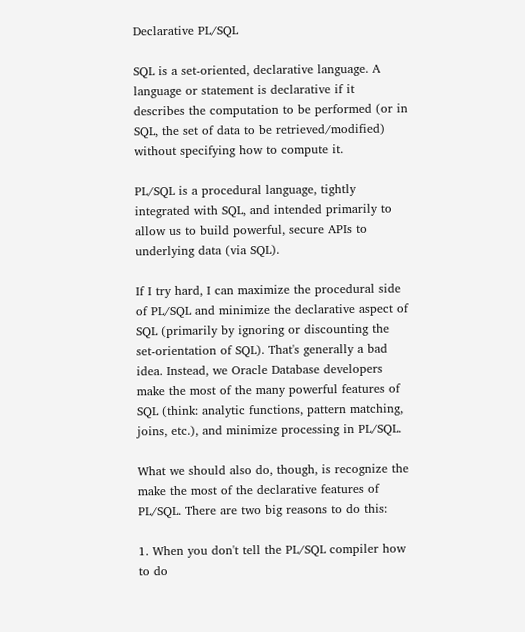Declarative PL/SQL

SQL is a set-oriented, declarative language. A language or statement is declarative if it describes the computation to be performed (or in SQL, the set of data to be retrieved/modified) without specifying how to compute it.

PL/SQL is a procedural language, tightly integrated with SQL, and intended primarily to allow us to build powerful, secure APIs to underlying data (via SQL).

If I try hard, I can maximize the procedural side of PL/SQL and minimize the declarative aspect of SQL (primarily by ignoring or discounting the set-orientation of SQL). That's generally a bad idea. Instead, we Oracle Database developers make the most of the many powerful features of SQL (think: analytic functions, pattern matching, joins, etc.), and minimize processing in PL/SQL.

What we should also do, though, is recognize the make the most of the declarative features of PL/SQL. There are two big reasons to do this:

1. When you don't tell the PL/SQL compiler how to do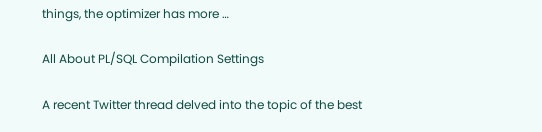things, the optimizer has more …

All About PL/SQL Compilation Settings

A recent Twitter thread delved into the topic of the best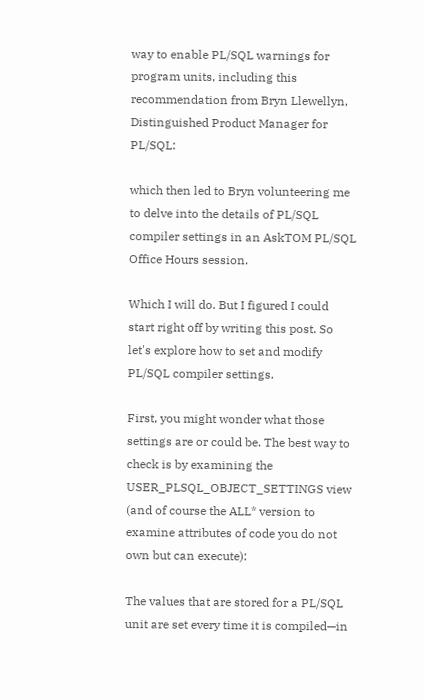way to enable PL/SQL warnings for program units, including this recommendation from Bryn Llewellyn, Distinguished Product Manager for PL/SQL:

which then led to Bryn volunteering me to delve into the details of PL/SQL compiler settings in an AskTOM PL/SQL Office Hours session.

Which I will do. But I figured I could start right off by writing this post. So let's explore how to set and modify PL/SQL compiler settings.

First, you might wonder what those settings are or could be. The best way to check is by examining the USER_PLSQL_OBJECT_SETTINGS view (and of course the ALL* version to examine attributes of code you do not own but can execute):

The values that are stored for a PL/SQL unit are set every time it is compiled—in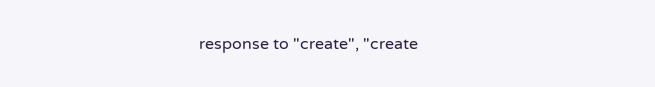response to "create", "create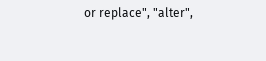or replace", "alter",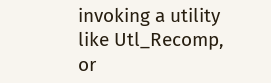invoking a utility like Utl_Recomp, or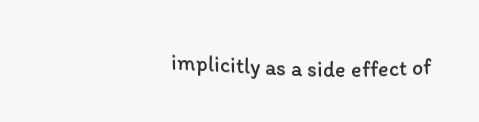implicitly as a side effect of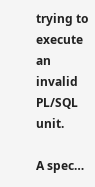trying to execute an invalid PL/SQL unit.

A spec…